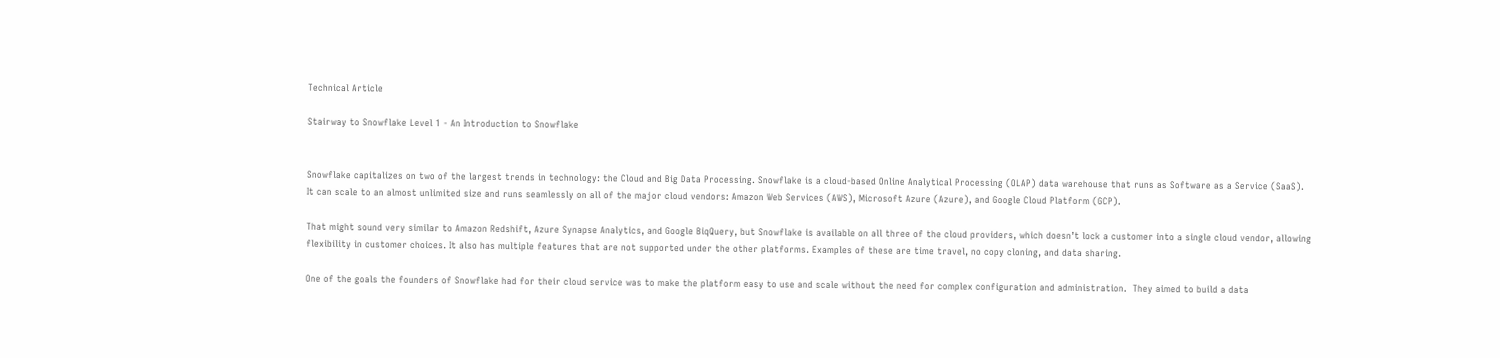Technical Article

Stairway to Snowflake Level 1 - An Introduction to Snowflake


Snowflake capitalizes on two of the largest trends in technology: the Cloud and Big Data Processing. Snowflake is a cloud-based Online Analytical Processing (OLAP) data warehouse that runs as Software as a Service (SaaS).  It can scale to an almost unlimited size and runs seamlessly on all of the major cloud vendors: Amazon Web Services (AWS), Microsoft Azure (Azure), and Google Cloud Platform (GCP).

That might sound very similar to Amazon Redshift, Azure Synapse Analytics, and Google BiqQuery, but Snowflake is available on all three of the cloud providers, which doesn’t lock a customer into a single cloud vendor, allowing flexibility in customer choices. It also has multiple features that are not supported under the other platforms. Examples of these are time travel, no copy cloning, and data sharing.

One of the goals the founders of Snowflake had for their cloud service was to make the platform easy to use and scale without the need for complex configuration and administration.  They aimed to build a data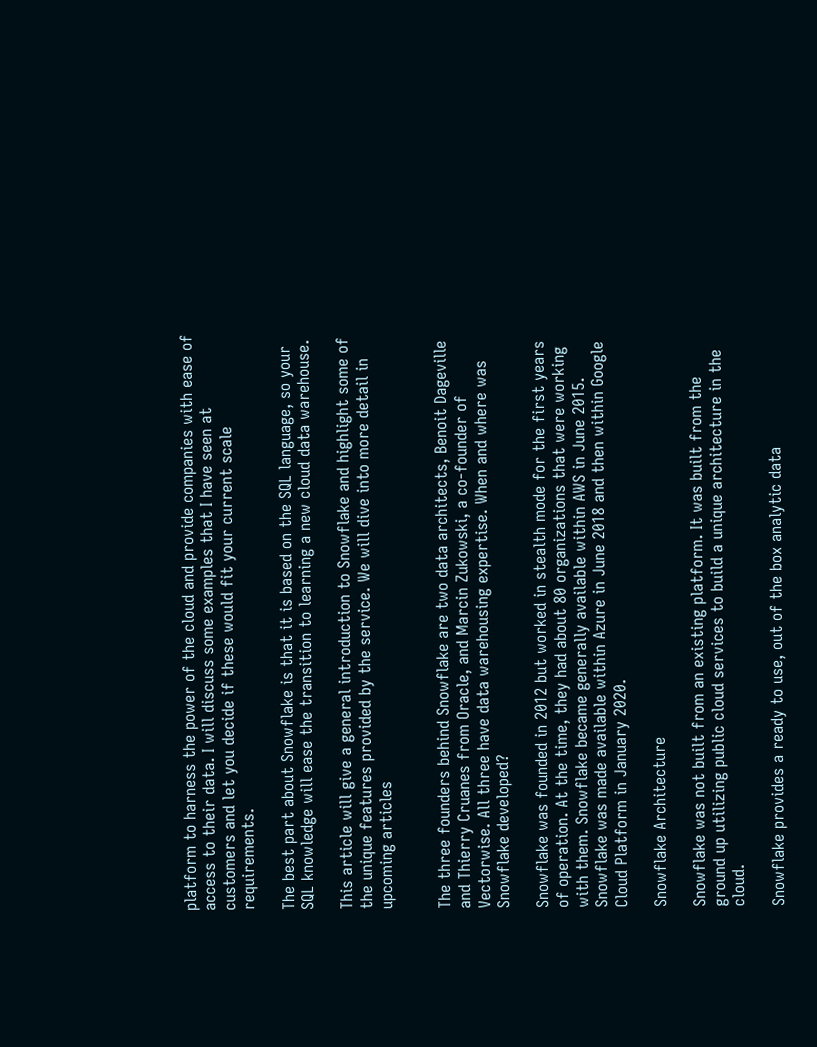platform to harness the power of the cloud and provide companies with ease of access to their data. I will discuss some examples that I have seen at customers and let you decide if these would fit your current scale requirements.

The best part about Snowflake is that it is based on the SQL language, so your SQL knowledge will ease the transition to learning a new cloud data warehouse.

This article will give a general introduction to Snowflake and highlight some of the unique features provided by the service. We will dive into more detail in upcoming articles


The three founders behind Snowflake are two data architects, Benoit Dageville and Thierry Cruanes from Oracle, and Marcin Zukowski, a co-founder of Vectorwise. All three have data warehousing expertise. When and where was Snowflake developed?

Snowflake was founded in 2012 but worked in stealth mode for the first years of operation. At the time, they had about 80 organizations that were working with them. Snowflake became generally available within AWS in June 2015. Snowflake was made available within Azure in June 2018 and then within Google Cloud Platform in January 2020.

Snowflake Architecture

Snowflake was not built from an existing platform. It was built from the ground up utilizing public cloud services to build a unique architecture in the cloud.

Snowflake provides a ready to use, out of the box analytic data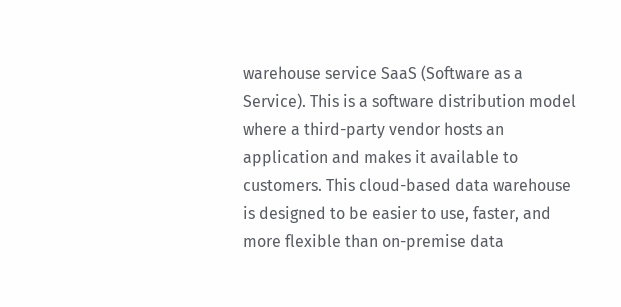warehouse service SaaS (Software as a Service). This is a software distribution model where a third-party vendor hosts an application and makes it available to customers. This cloud-based data warehouse is designed to be easier to use, faster, and more flexible than on-premise data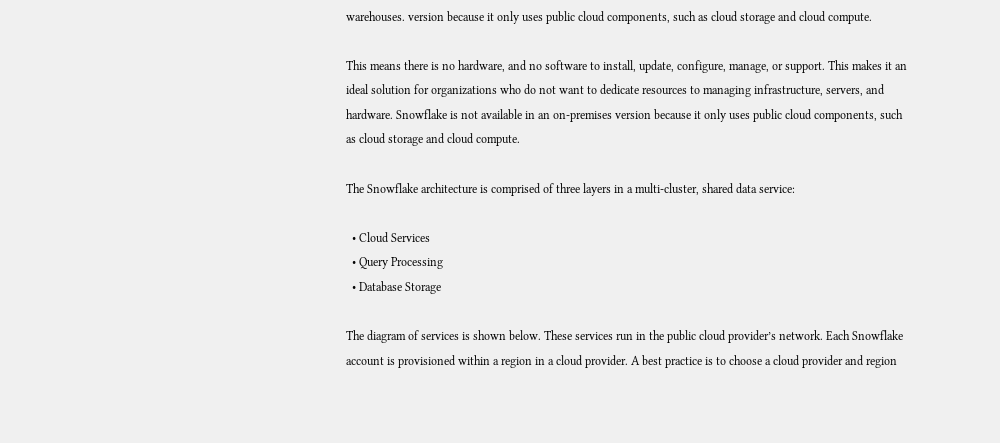warehouses. version because it only uses public cloud components, such as cloud storage and cloud compute.

This means there is no hardware, and no software to install, update, configure, manage, or support. This makes it an ideal solution for organizations who do not want to dedicate resources to managing infrastructure, servers, and hardware. Snowflake is not available in an on-premises version because it only uses public cloud components, such as cloud storage and cloud compute.

The Snowflake architecture is comprised of three layers in a multi-cluster, shared data service:

  • Cloud Services
  • Query Processing
  • Database Storage

The diagram of services is shown below. These services run in the public cloud provider’s network. Each Snowflake account is provisioned within a region in a cloud provider. A best practice is to choose a cloud provider and region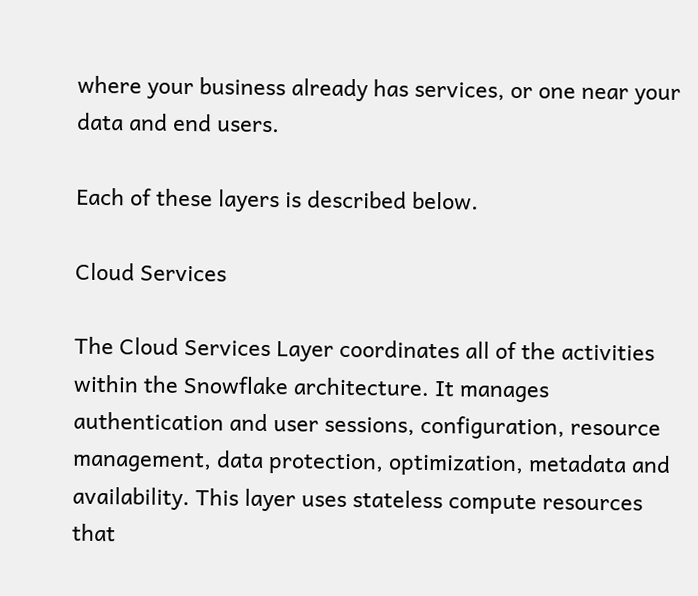where your business already has services, or one near your data and end users.

Each of these layers is described below.

Cloud Services

The Cloud Services Layer coordinates all of the activities within the Snowflake architecture. It manages authentication and user sessions, configuration, resource management, data protection, optimization, metadata and availability. This layer uses stateless compute resources that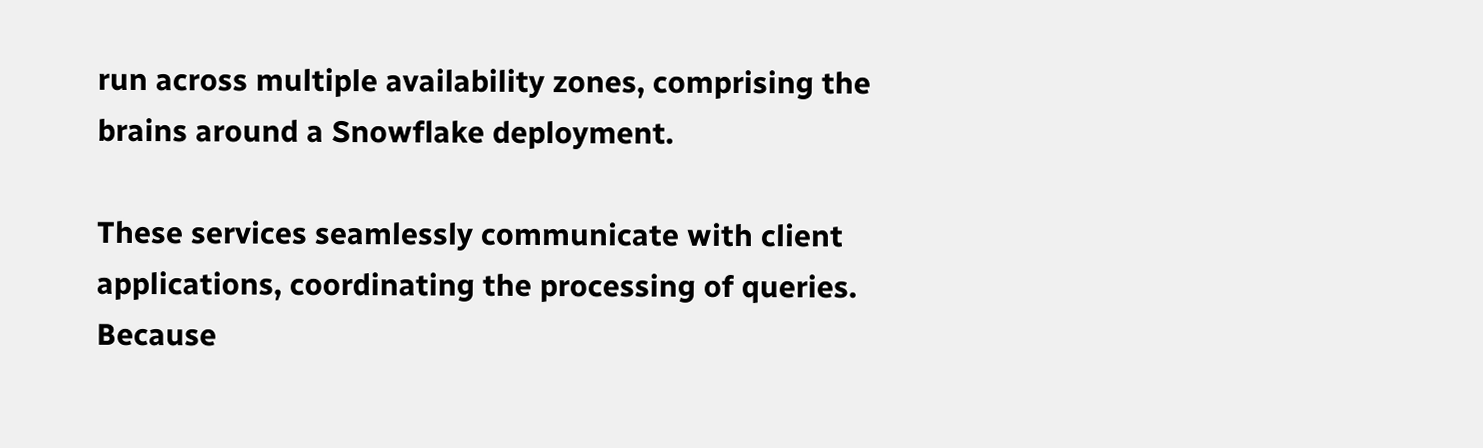run across multiple availability zones, comprising the brains around a Snowflake deployment.

These services seamlessly communicate with client applications, coordinating the processing of queries. Because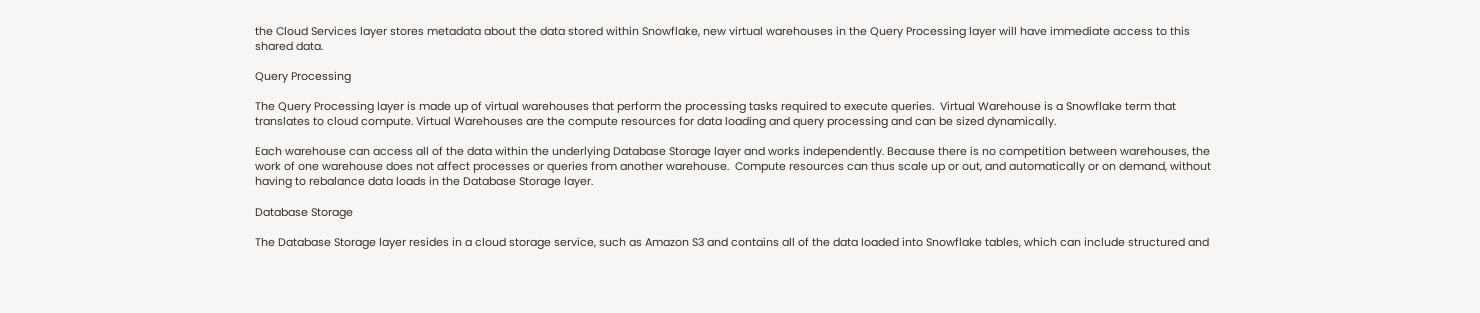the Cloud Services layer stores metadata about the data stored within Snowflake, new virtual warehouses in the Query Processing layer will have immediate access to this shared data.

Query Processing

The Query Processing layer is made up of virtual warehouses that perform the processing tasks required to execute queries.  Virtual Warehouse is a Snowflake term that translates to cloud compute. Virtual Warehouses are the compute resources for data loading and query processing and can be sized dynamically.

Each warehouse can access all of the data within the underlying Database Storage layer and works independently. Because there is no competition between warehouses, the work of one warehouse does not affect processes or queries from another warehouse.  Compute resources can thus scale up or out, and automatically or on demand, without having to rebalance data loads in the Database Storage layer.

Database Storage

The Database Storage layer resides in a cloud storage service, such as Amazon S3 and contains all of the data loaded into Snowflake tables, which can include structured and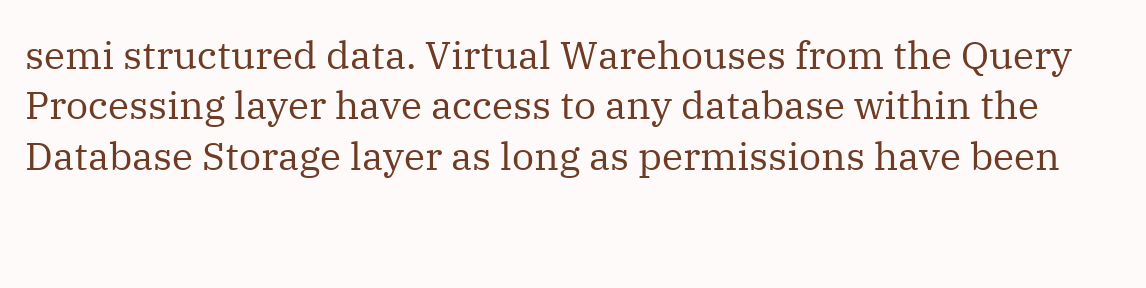semi structured data. Virtual Warehouses from the Query Processing layer have access to any database within the Database Storage layer as long as permissions have been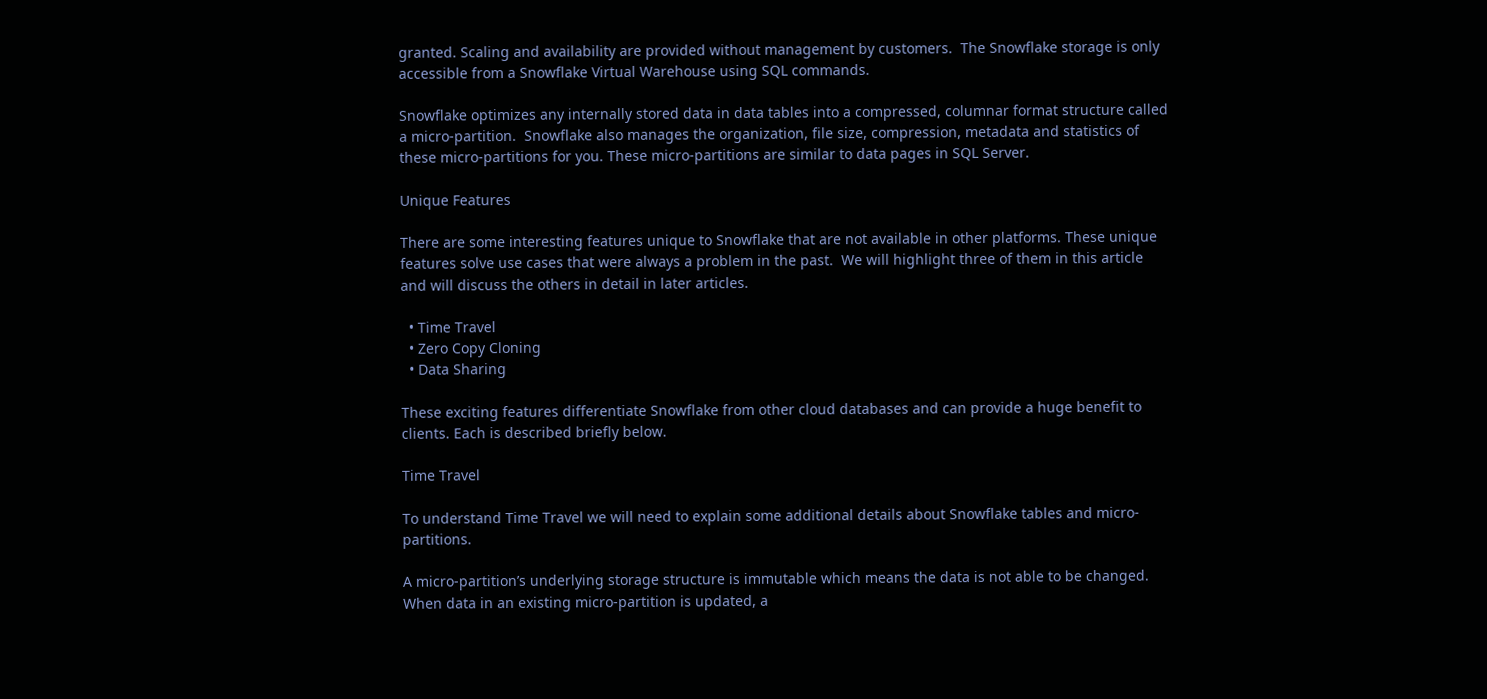granted. Scaling and availability are provided without management by customers.  The Snowflake storage is only accessible from a Snowflake Virtual Warehouse using SQL commands.

Snowflake optimizes any internally stored data in data tables into a compressed, columnar format structure called a micro-partition.  Snowflake also manages the organization, file size, compression, metadata and statistics of these micro-partitions for you. These micro-partitions are similar to data pages in SQL Server.

Unique Features

There are some interesting features unique to Snowflake that are not available in other platforms. These unique features solve use cases that were always a problem in the past.  We will highlight three of them in this article and will discuss the others in detail in later articles.

  • Time Travel
  • Zero Copy Cloning
  • Data Sharing

These exciting features differentiate Snowflake from other cloud databases and can provide a huge benefit to clients. Each is described briefly below.

Time Travel

To understand Time Travel we will need to explain some additional details about Snowflake tables and micro-partitions.

A micro-partition’s underlying storage structure is immutable which means the data is not able to be changed. When data in an existing micro-partition is updated, a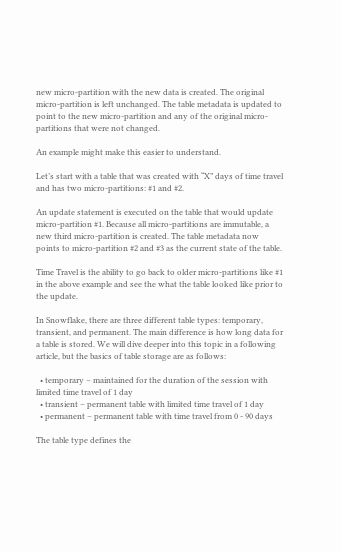new micro-partition with the new data is created. The original micro-partition is left unchanged. The table metadata is updated to point to the new micro-partition and any of the original micro-partitions that were not changed.

An example might make this easier to understand.

Let’s start with a table that was created with “X” days of time travel and has two micro-partitions: #1 and #2.

An update statement is executed on the table that would update micro-partition #1. Because all micro-partitions are immutable, a new third micro-partition is created. The table metadata now points to micro-partition #2 and #3 as the current state of the table.

Time Travel is the ability to go back to older micro-partitions like #1 in the above example and see the what the table looked like prior to the update.

In Snowflake, there are three different table types: temporary, transient, and permanent. The main difference is how long data for a table is stored. We will dive deeper into this topic in a following article, but the basics of table storage are as follows:

  • temporary – maintained for the duration of the session with limited time travel of 1 day
  • transient – permanent table with limited time travel of 1 day
  • permanent – permanent table with time travel from 0 - 90 days

The table type defines the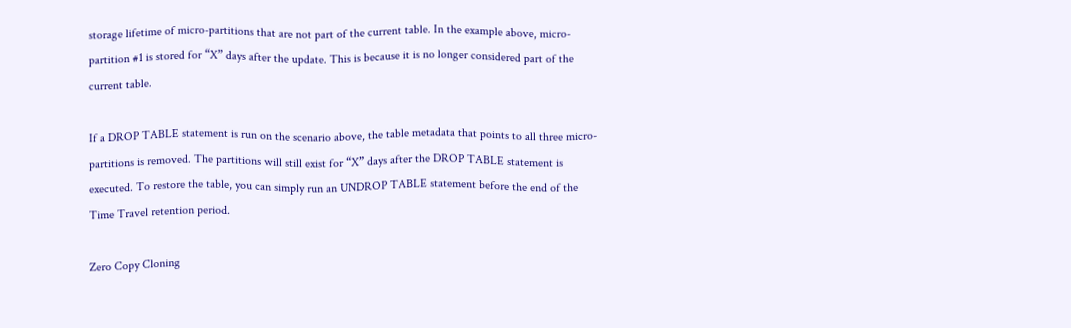storage lifetime of micro-partitions that are not part of the current table. In the example above, micro-partition #1 is stored for “X” days after the update. This is because it is no longer considered part of the current table.

If a DROP TABLE statement is run on the scenario above, the table metadata that points to all three micro-partitions is removed. The partitions will still exist for “X” days after the DROP TABLE statement is executed. To restore the table, you can simply run an UNDROP TABLE statement before the end of the Time Travel retention period.

Zero Copy Cloning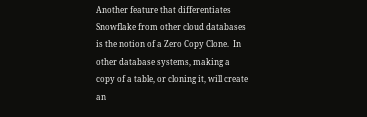Another feature that differentiates Snowflake from other cloud databases is the notion of a Zero Copy Clone.  In other database systems, making a copy of a table, or cloning it, will create an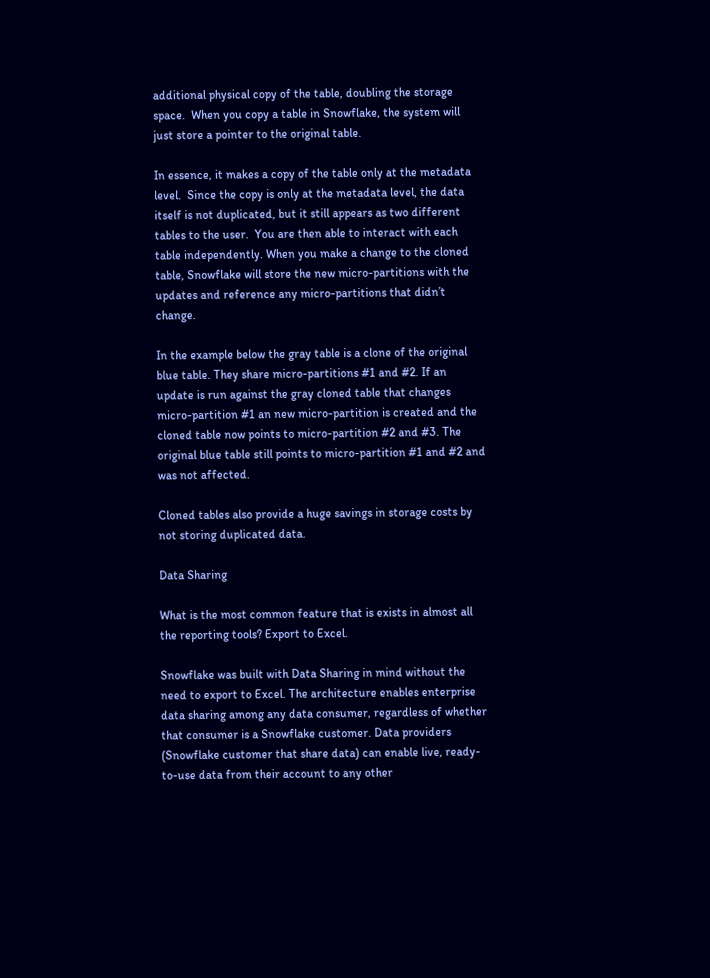additional physical copy of the table, doubling the storage space.  When you copy a table in Snowflake, the system will just store a pointer to the original table.

In essence, it makes a copy of the table only at the metadata level.  Since the copy is only at the metadata level, the data itself is not duplicated, but it still appears as two different tables to the user.  You are then able to interact with each table independently. When you make a change to the cloned table, Snowflake will store the new micro-partitions with the updates and reference any micro-partitions that didn’t change.

In the example below the gray table is a clone of the original blue table. They share micro-partitions #1 and #2. If an update is run against the gray cloned table that changes micro-partition #1 an new micro-partition is created and the cloned table now points to micro-partition #2 and #3. The original blue table still points to micro-partition #1 and #2 and was not affected.

Cloned tables also provide a huge savings in storage costs by not storing duplicated data.

Data Sharing

What is the most common feature that is exists in almost all the reporting tools? Export to Excel.

Snowflake was built with Data Sharing in mind without the need to export to Excel. The architecture enables enterprise data sharing among any data consumer, regardless of whether that consumer is a Snowflake customer. Data providers (Snowflake customer that share data) can enable live, ready-to-use data from their account to any other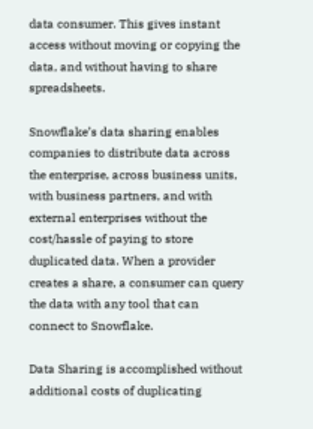data consumer. This gives instant access without moving or copying the data, and without having to share spreadsheets.

Snowflake’s data sharing enables companies to distribute data across the enterprise, across business units, with business partners, and with external enterprises without the cost/hassle of paying to store duplicated data. When a provider creates a share, a consumer can query the data with any tool that can connect to Snowflake.

Data Sharing is accomplished without additional costs of duplicating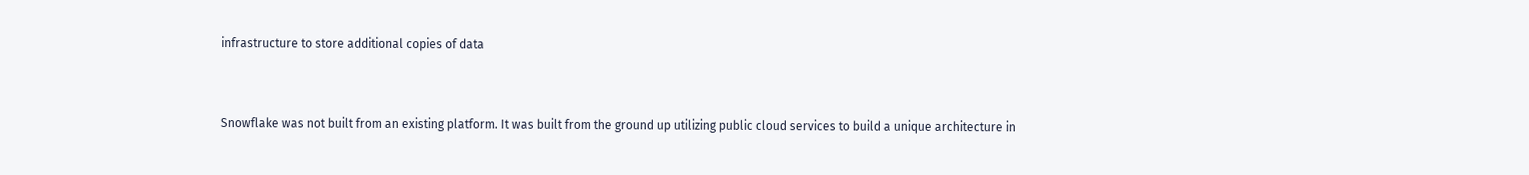infrastructure to store additional copies of data


Snowflake was not built from an existing platform. It was built from the ground up utilizing public cloud services to build a unique architecture in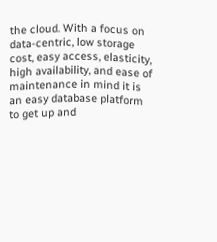the cloud. With a focus on data-centric, low storage cost, easy access, elasticity, high availability, and ease of maintenance in mind it is an easy database platform to get up and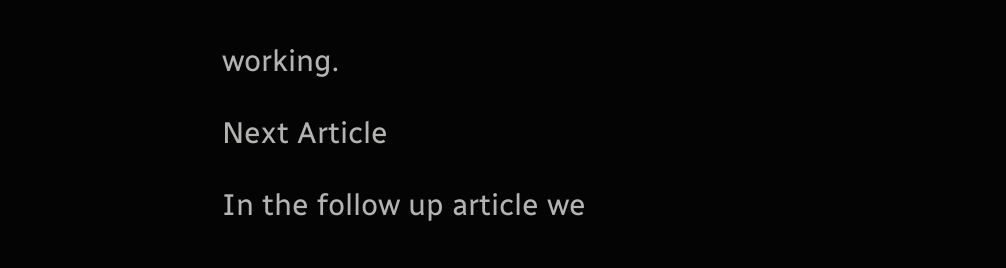working.

Next Article

In the follow up article we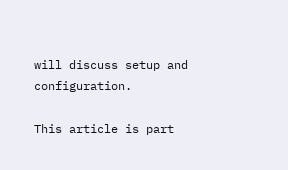will discuss setup and configuration.

This article is part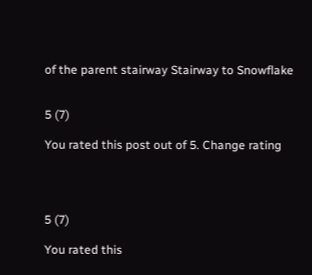of the parent stairway Stairway to Snowflake


5 (7)

You rated this post out of 5. Change rating




5 (7)

You rated this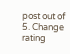post out of 5. Change rating